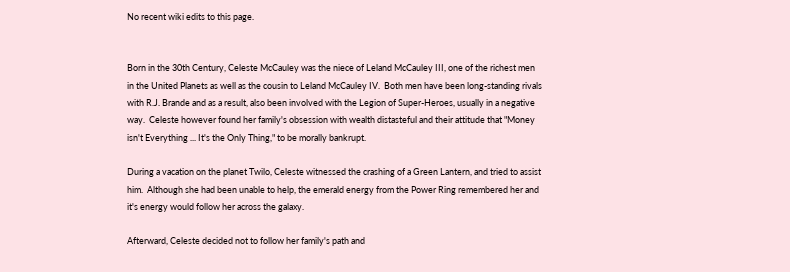No recent wiki edits to this page.


Born in the 30th Century, Celeste McCauley was the niece of Leland McCauley III, one of the richest men in the United Planets as well as the cousin to Leland McCauley IV.  Both men have been long-standing rivals with R.J. Brande and as a result, also been involved with the Legion of Super-Heroes, usually in a negative way.  Celeste however found her family's obsession with wealth distasteful and their attitude that "Money isn't Everything ... It's the Only Thing," to be morally bankrupt.

During a vacation on the planet Twilo, Celeste witnessed the crashing of a Green Lantern, and tried to assist him.  Although she had been unable to help, the emerald energy from the Power Ring remembered her and it's energy would follow her across the galaxy.

Afterward, Celeste decided not to follow her family's path and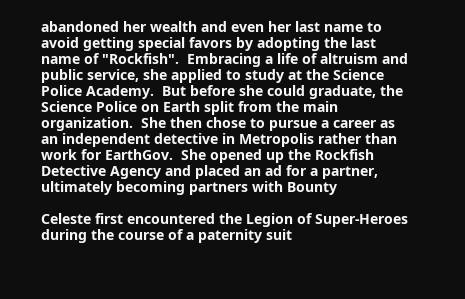abandoned her wealth and even her last name to avoid getting special favors by adopting the last name of "Rockfish".  Embracing a life of altruism and public service, she applied to study at the Science Police Academy.  But before she could graduate, the Science Police on Earth split from the main organization.  She then chose to pursue a career as an independent detective in Metropolis rather than work for EarthGov.  She opened up the Rockfish Detective Agency and placed an ad for a partner, ultimately becoming partners with Bounty

Celeste first encountered the Legion of Super-Heroes during the course of a paternity suit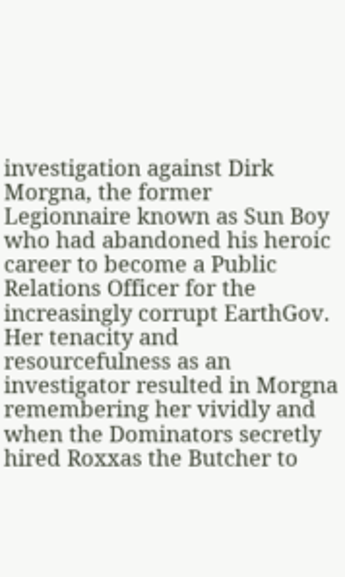investigation against Dirk Morgna, the former Legionnaire known as Sun Boy who had abandoned his heroic career to become a Public Relations Officer for the increasingly corrupt EarthGov.  Her tenacity and resourcefulness as an investigator resulted in Morgna remembering her vividly and when the Dominators secretly hired Roxxas the Butcher to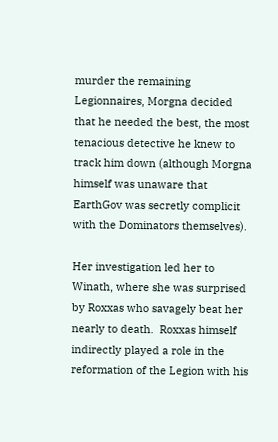murder the remaining Legionnaires, Morgna decided that he needed the best, the most tenacious detective he knew to track him down (although Morgna himself was unaware that EarthGov was secretly complicit with the Dominators themselves).

Her investigation led her to Winath, where she was surprised by Roxxas who savagely beat her nearly to death.  Roxxas himself indirectly played a role in the reformation of the Legion with his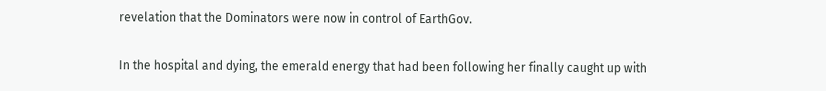revelation that the Dominators were now in control of EarthGov.


In the hospital and dying, the emerald energy that had been following her finally caught up with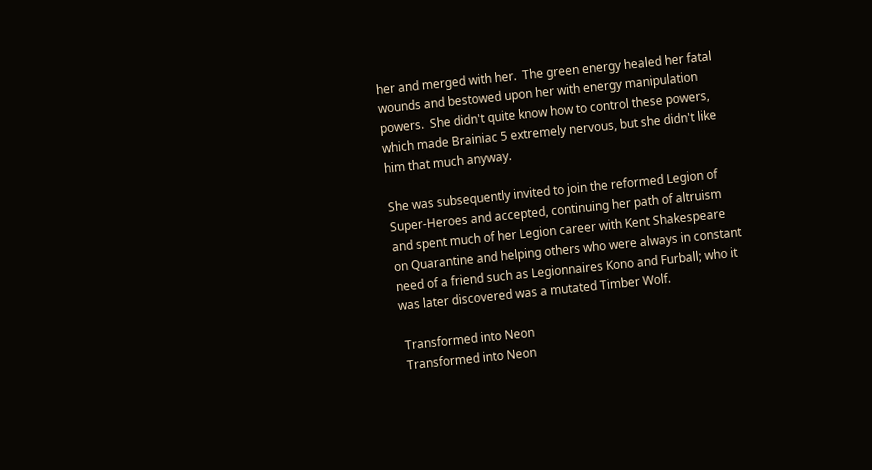her and merged with her.  The green energy healed her fatal wounds and bestowed upon her with energy manipulation powers.  She didn't quite know how to control these powers, which made Brainiac 5 extremely nervous, but she didn't like him that much anyway.

She was subsequently invited to join the reformed Legion of Super-Heroes and accepted, continuing her path of altruism and spent much of her Legion career with Kent Shakespeare on Quarantine and helping others who were always in constant need of a friend such as Legionnaires Kono and Furball; who it was later discovered was a mutated Timber Wolf.

 Transformed into Neon
 Transformed into Neon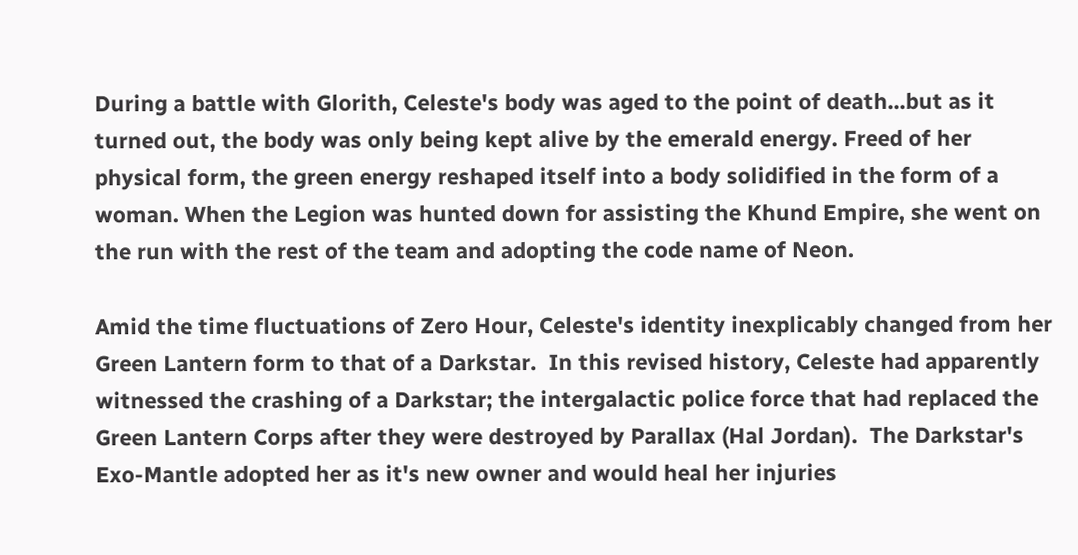During a battle with Glorith, Celeste's body was aged to the point of death...but as it turned out, the body was only being kept alive by the emerald energy. Freed of her physical form, the green energy reshaped itself into a body solidified in the form of a woman. When the Legion was hunted down for assisting the Khund Empire, she went on the run with the rest of the team and adopting the code name of Neon.

Amid the time fluctuations of Zero Hour, Celeste's identity inexplicably changed from her Green Lantern form to that of a Darkstar.  In this revised history, Celeste had apparently witnessed the crashing of a Darkstar; the intergalactic police force that had replaced the Green Lantern Corps after they were destroyed by Parallax (Hal Jordan).  The Darkstar's Exo-Mantle adopted her as it's new owner and would heal her injuries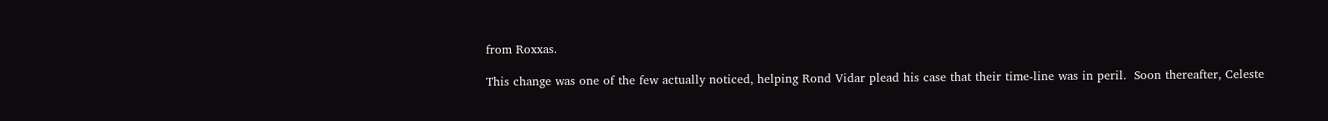from Roxxas.

This change was one of the few actually noticed, helping Rond Vidar plead his case that their time-line was in peril.  Soon thereafter, Celeste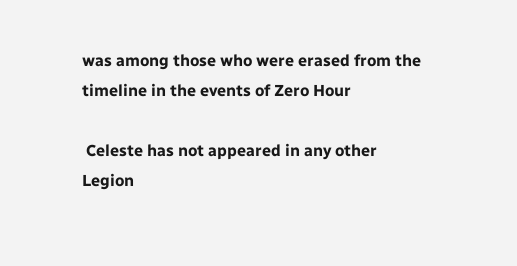was among those who were erased from the timeline in the events of Zero Hour

 Celeste has not appeared in any other Legion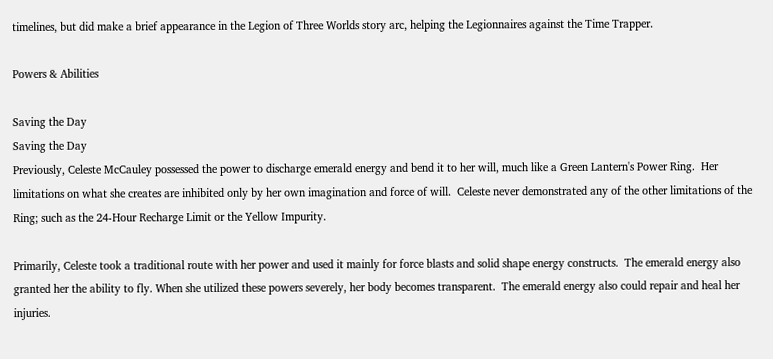timelines, but did make a brief appearance in the Legion of Three Worlds story arc, helping the Legionnaires against the Time Trapper.

Powers & Abilities

Saving the Day
Saving the Day
Previously, Celeste McCauley possessed the power to discharge emerald energy and bend it to her will, much like a Green Lantern's Power Ring.  Her limitations on what she creates are inhibited only by her own imagination and force of will.  Celeste never demonstrated any of the other limitations of the Ring; such as the 24-Hour Recharge Limit or the Yellow Impurity.

Primarily, Celeste took a traditional route with her power and used it mainly for force blasts and solid shape energy constructs.  The emerald energy also granted her the ability to fly. When she utilized these powers severely, her body becomes transparent.  The emerald energy also could repair and heal her injuries.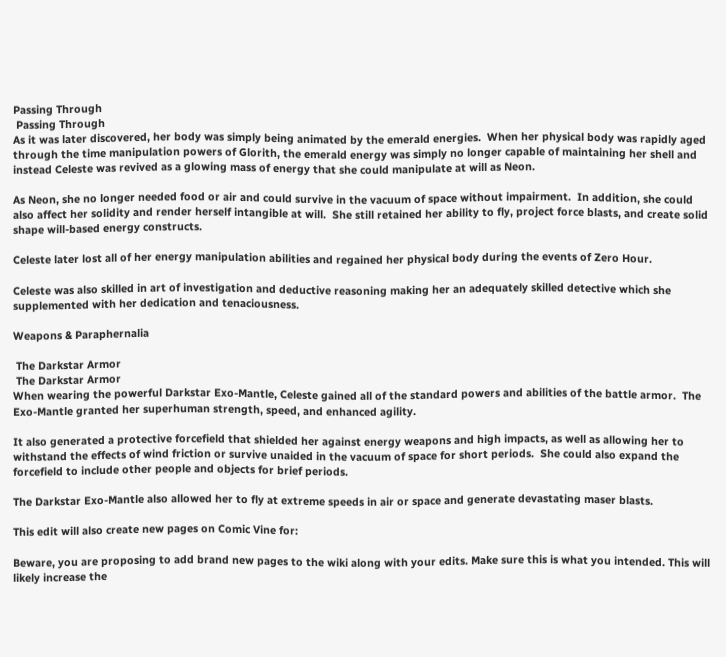Passing Through
 Passing Through
As it was later discovered, her body was simply being animated by the emerald energies.  When her physical body was rapidly aged through the time manipulation powers of Glorith, the emerald energy was simply no longer capable of maintaining her shell and instead Celeste was revived as a glowing mass of energy that she could manipulate at will as Neon.

As Neon, she no longer needed food or air and could survive in the vacuum of space without impairment.  In addition, she could also affect her solidity and render herself intangible at will.  She still retained her ability to fly, project force blasts, and create solid shape will-based energy constructs.

Celeste later lost all of her energy manipulation abilities and regained her physical body during the events of Zero Hour.

Celeste was also skilled in art of investigation and deductive reasoning making her an adequately skilled detective which she supplemented with her dedication and tenaciousness.

Weapons & Paraphernalia

 The Darkstar Armor
 The Darkstar Armor
When wearing the powerful Darkstar Exo-Mantle, Celeste gained all of the standard powers and abilities of the battle armor.  The Exo-Mantle granted her superhuman strength, speed, and enhanced agility.

It also generated a protective forcefield that shielded her against energy weapons and high impacts, as well as allowing her to withstand the effects of wind friction or survive unaided in the vacuum of space for short periods.  She could also expand the forcefield to include other people and objects for brief periods.

The Darkstar Exo-Mantle also allowed her to fly at extreme speeds in air or space and generate devastating maser blasts.

This edit will also create new pages on Comic Vine for:

Beware, you are proposing to add brand new pages to the wiki along with your edits. Make sure this is what you intended. This will likely increase the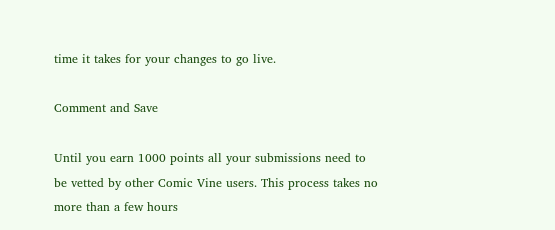time it takes for your changes to go live.

Comment and Save

Until you earn 1000 points all your submissions need to be vetted by other Comic Vine users. This process takes no more than a few hours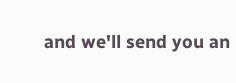and we'll send you an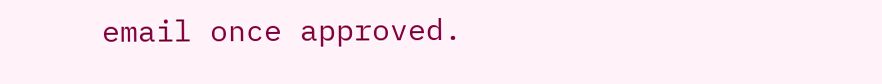email once approved.